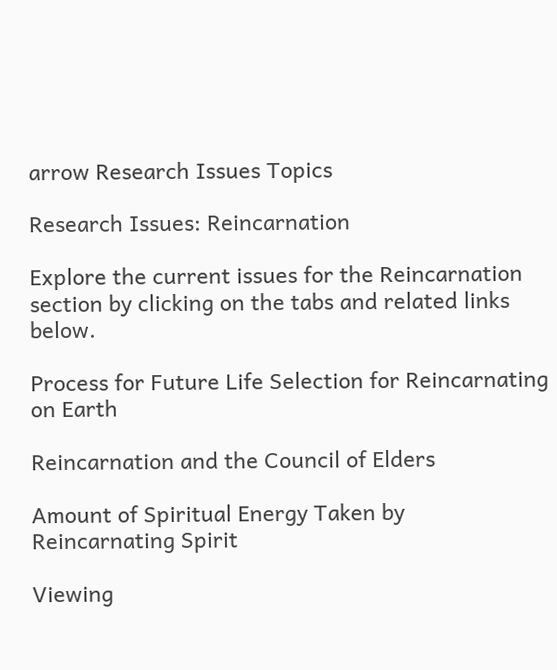arrow Research Issues Topics

Research Issues: Reincarnation

Explore the current issues for the Reincarnation section by clicking on the tabs and related links below.

Process for Future Life Selection for Reincarnating on Earth

Reincarnation and the Council of Elders

Amount of Spiritual Energy Taken by Reincarnating Spirit

Viewing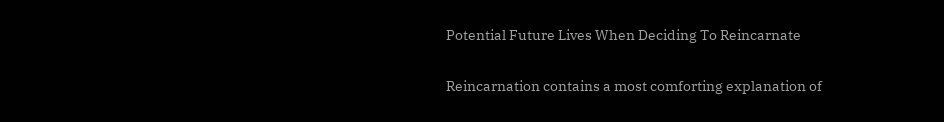Potential Future Lives When Deciding To Reincarnate

Reincarnation contains a most comforting explanation of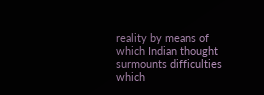reality by means of which Indian thought surmounts difficulties which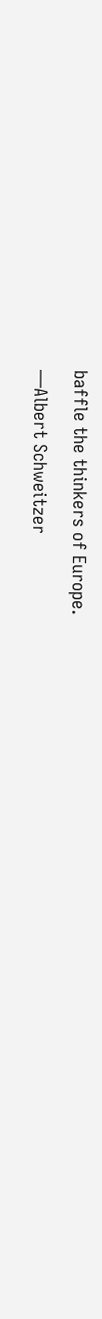baffle the thinkers of Europe.

—Albert Schweitzer